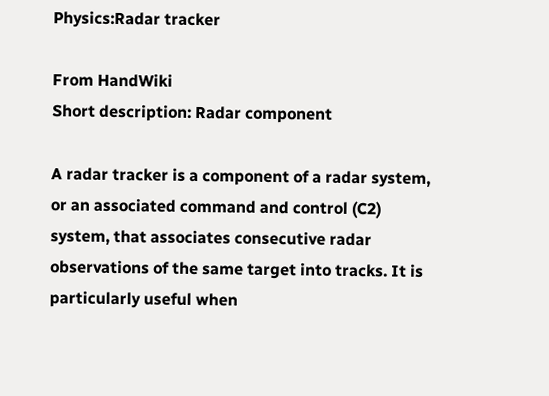Physics:Radar tracker

From HandWiki
Short description: Radar component

A radar tracker is a component of a radar system, or an associated command and control (C2) system, that associates consecutive radar observations of the same target into tracks. It is particularly useful when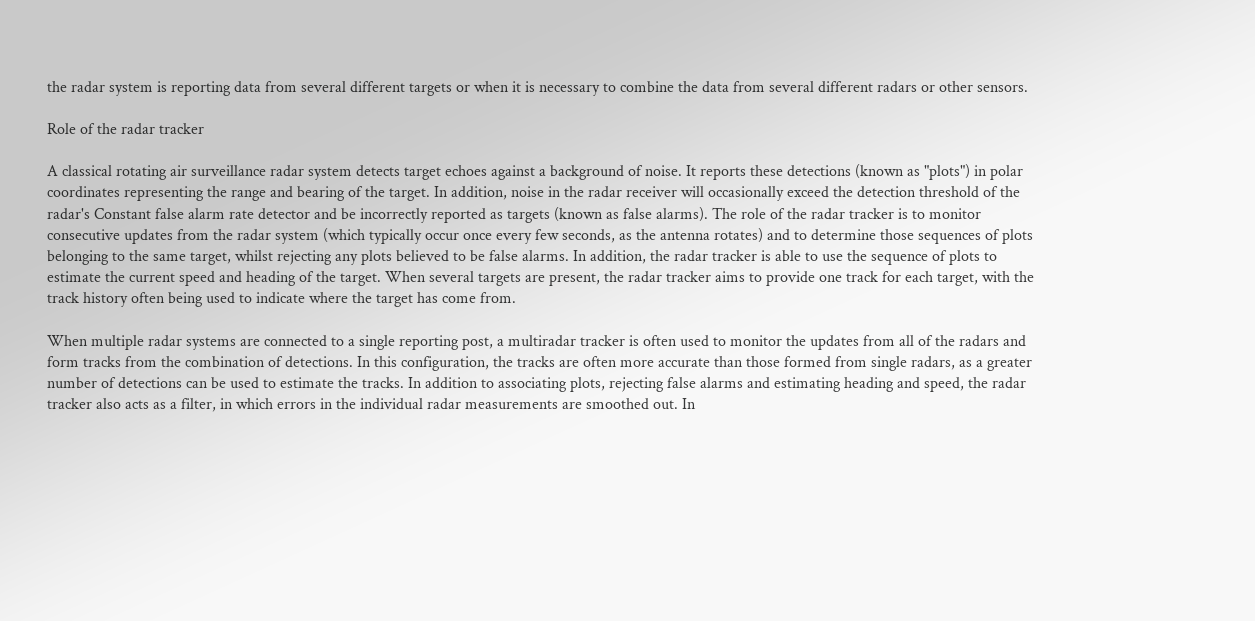the radar system is reporting data from several different targets or when it is necessary to combine the data from several different radars or other sensors.

Role of the radar tracker

A classical rotating air surveillance radar system detects target echoes against a background of noise. It reports these detections (known as "plots") in polar coordinates representing the range and bearing of the target. In addition, noise in the radar receiver will occasionally exceed the detection threshold of the radar's Constant false alarm rate detector and be incorrectly reported as targets (known as false alarms). The role of the radar tracker is to monitor consecutive updates from the radar system (which typically occur once every few seconds, as the antenna rotates) and to determine those sequences of plots belonging to the same target, whilst rejecting any plots believed to be false alarms. In addition, the radar tracker is able to use the sequence of plots to estimate the current speed and heading of the target. When several targets are present, the radar tracker aims to provide one track for each target, with the track history often being used to indicate where the target has come from.

When multiple radar systems are connected to a single reporting post, a multiradar tracker is often used to monitor the updates from all of the radars and form tracks from the combination of detections. In this configuration, the tracks are often more accurate than those formed from single radars, as a greater number of detections can be used to estimate the tracks. In addition to associating plots, rejecting false alarms and estimating heading and speed, the radar tracker also acts as a filter, in which errors in the individual radar measurements are smoothed out. In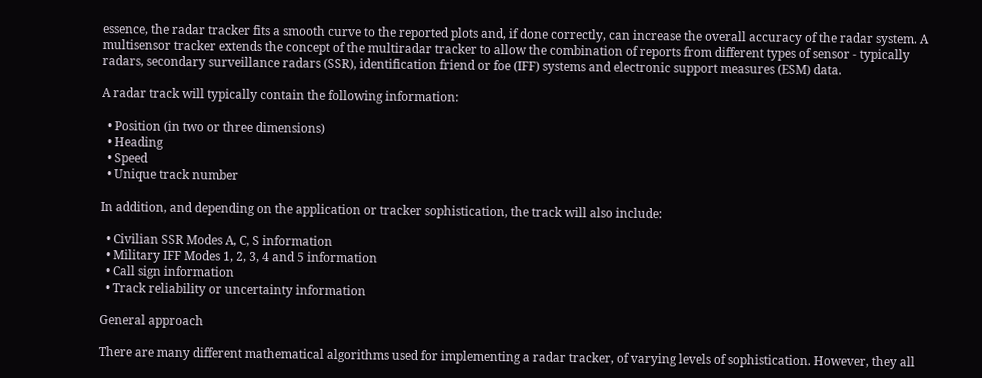essence, the radar tracker fits a smooth curve to the reported plots and, if done correctly, can increase the overall accuracy of the radar system. A multisensor tracker extends the concept of the multiradar tracker to allow the combination of reports from different types of sensor - typically radars, secondary surveillance radars (SSR), identification friend or foe (IFF) systems and electronic support measures (ESM) data.

A radar track will typically contain the following information:

  • Position (in two or three dimensions)
  • Heading
  • Speed
  • Unique track number

In addition, and depending on the application or tracker sophistication, the track will also include:

  • Civilian SSR Modes A, C, S information
  • Military IFF Modes 1, 2, 3, 4 and 5 information
  • Call sign information
  • Track reliability or uncertainty information

General approach

There are many different mathematical algorithms used for implementing a radar tracker, of varying levels of sophistication. However, they all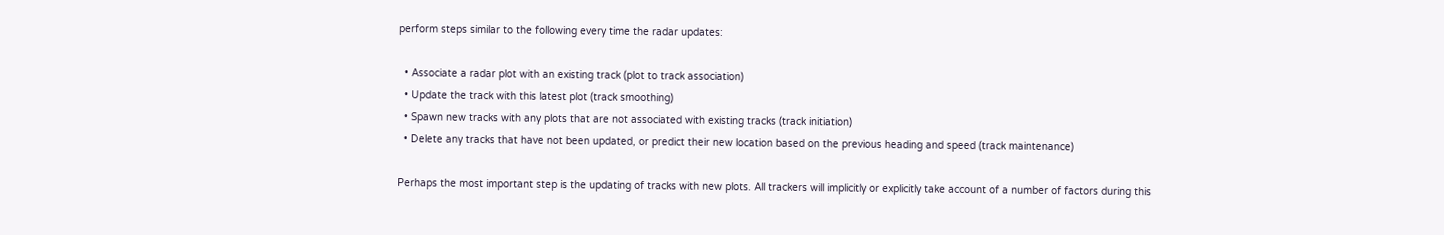perform steps similar to the following every time the radar updates:

  • Associate a radar plot with an existing track (plot to track association)
  • Update the track with this latest plot (track smoothing)
  • Spawn new tracks with any plots that are not associated with existing tracks (track initiation)
  • Delete any tracks that have not been updated, or predict their new location based on the previous heading and speed (track maintenance)

Perhaps the most important step is the updating of tracks with new plots. All trackers will implicitly or explicitly take account of a number of factors during this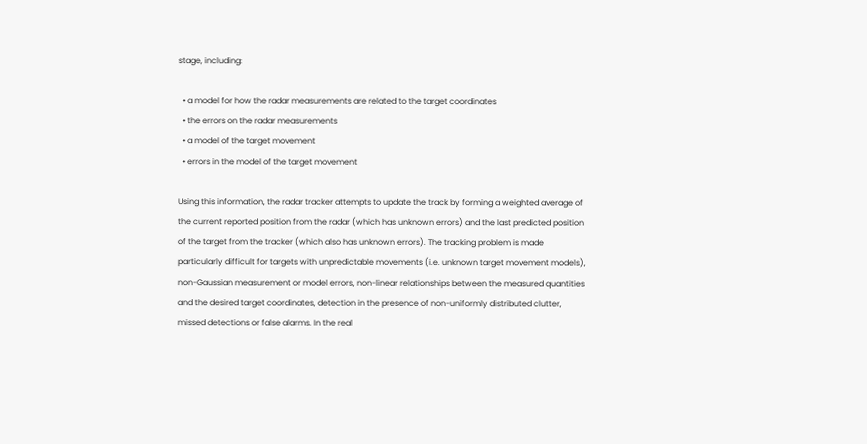stage, including:

  • a model for how the radar measurements are related to the target coordinates
  • the errors on the radar measurements
  • a model of the target movement
  • errors in the model of the target movement

Using this information, the radar tracker attempts to update the track by forming a weighted average of the current reported position from the radar (which has unknown errors) and the last predicted position of the target from the tracker (which also has unknown errors). The tracking problem is made particularly difficult for targets with unpredictable movements (i.e. unknown target movement models), non-Gaussian measurement or model errors, non-linear relationships between the measured quantities and the desired target coordinates, detection in the presence of non-uniformly distributed clutter, missed detections or false alarms. In the real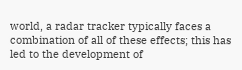world, a radar tracker typically faces a combination of all of these effects; this has led to the development of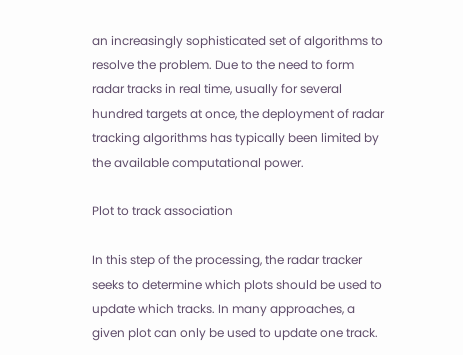an increasingly sophisticated set of algorithms to resolve the problem. Due to the need to form radar tracks in real time, usually for several hundred targets at once, the deployment of radar tracking algorithms has typically been limited by the available computational power.

Plot to track association

In this step of the processing, the radar tracker seeks to determine which plots should be used to update which tracks. In many approaches, a given plot can only be used to update one track.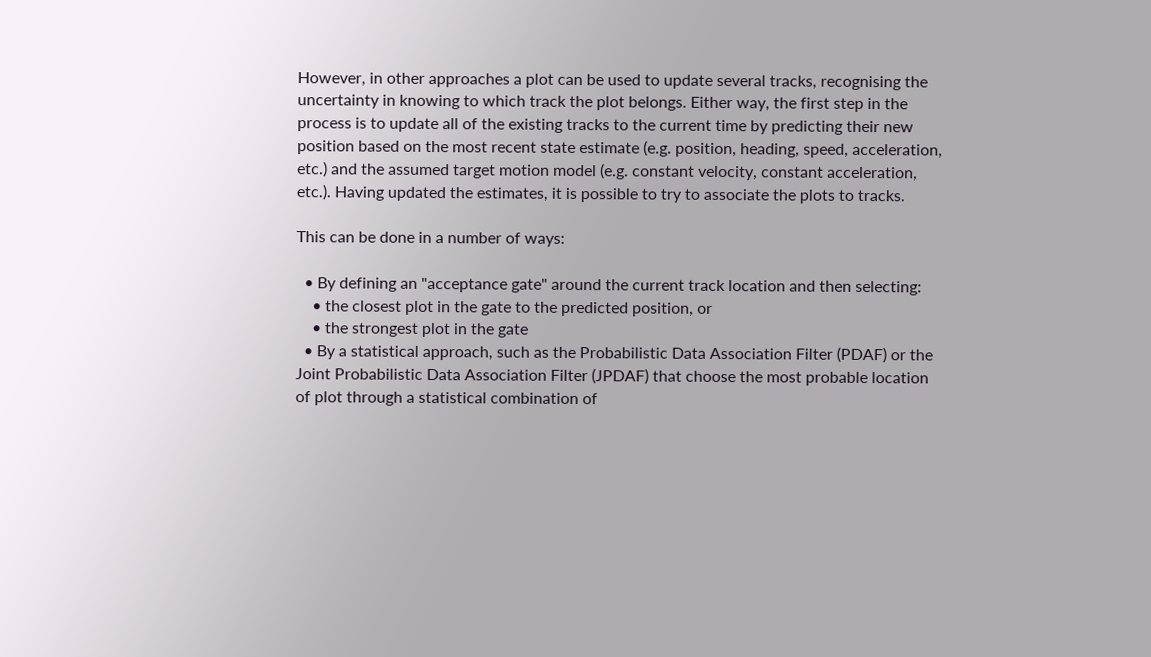However, in other approaches a plot can be used to update several tracks, recognising the uncertainty in knowing to which track the plot belongs. Either way, the first step in the process is to update all of the existing tracks to the current time by predicting their new position based on the most recent state estimate (e.g. position, heading, speed, acceleration, etc.) and the assumed target motion model (e.g. constant velocity, constant acceleration, etc.). Having updated the estimates, it is possible to try to associate the plots to tracks.

This can be done in a number of ways:

  • By defining an "acceptance gate" around the current track location and then selecting:
    • the closest plot in the gate to the predicted position, or
    • the strongest plot in the gate
  • By a statistical approach, such as the Probabilistic Data Association Filter (PDAF) or the Joint Probabilistic Data Association Filter (JPDAF) that choose the most probable location of plot through a statistical combination of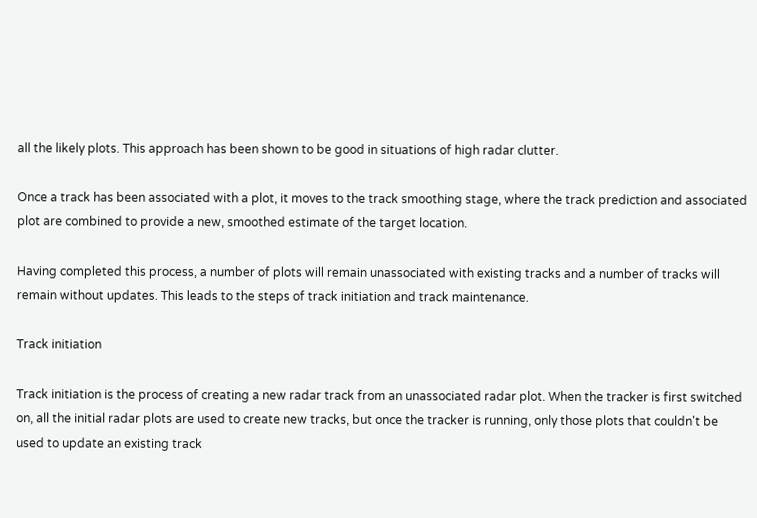all the likely plots. This approach has been shown to be good in situations of high radar clutter.

Once a track has been associated with a plot, it moves to the track smoothing stage, where the track prediction and associated plot are combined to provide a new, smoothed estimate of the target location.

Having completed this process, a number of plots will remain unassociated with existing tracks and a number of tracks will remain without updates. This leads to the steps of track initiation and track maintenance.

Track initiation

Track initiation is the process of creating a new radar track from an unassociated radar plot. When the tracker is first switched on, all the initial radar plots are used to create new tracks, but once the tracker is running, only those plots that couldn't be used to update an existing track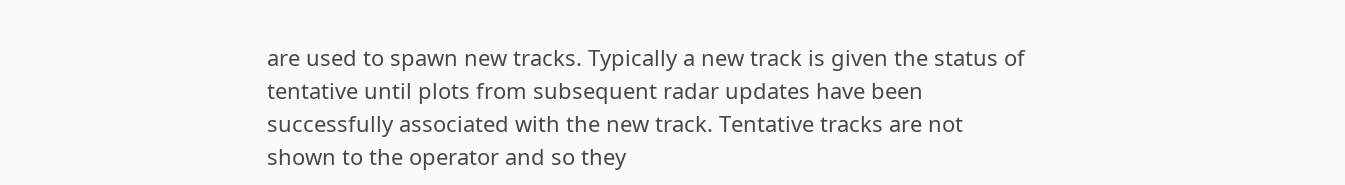are used to spawn new tracks. Typically a new track is given the status of tentative until plots from subsequent radar updates have been successfully associated with the new track. Tentative tracks are not shown to the operator and so they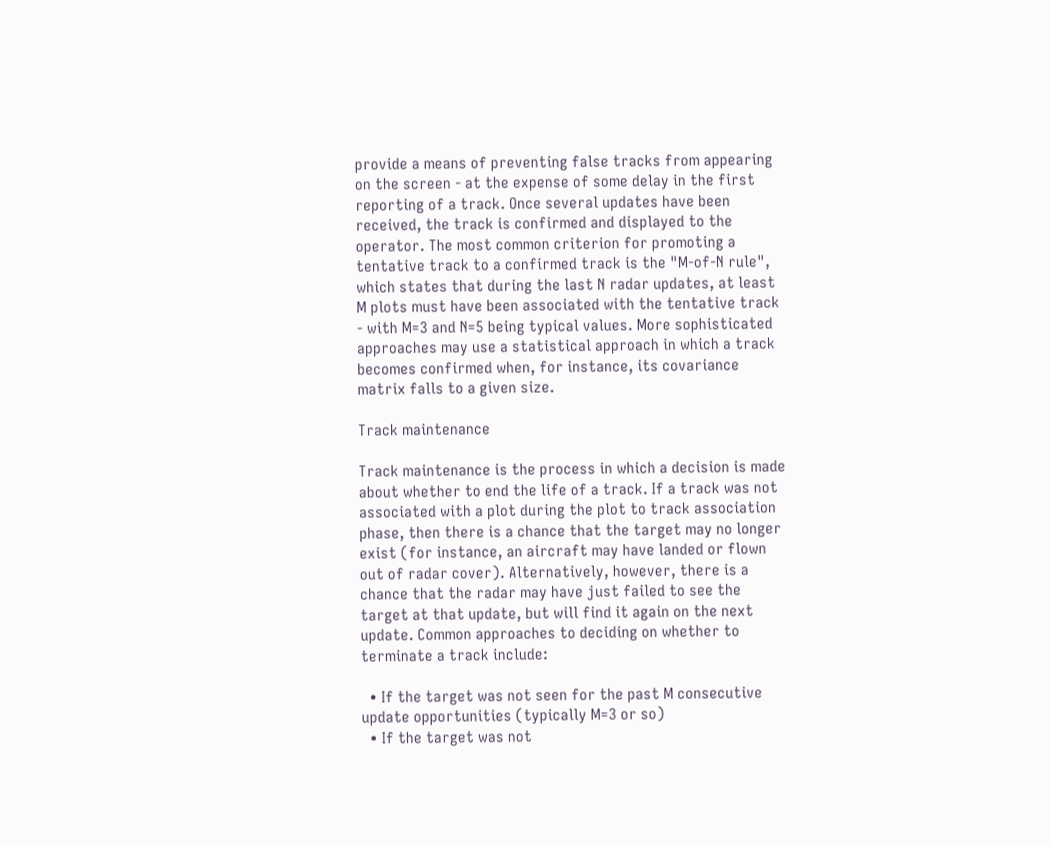provide a means of preventing false tracks from appearing on the screen - at the expense of some delay in the first reporting of a track. Once several updates have been received, the track is confirmed and displayed to the operator. The most common criterion for promoting a tentative track to a confirmed track is the "M-of-N rule", which states that during the last N radar updates, at least M plots must have been associated with the tentative track - with M=3 and N=5 being typical values. More sophisticated approaches may use a statistical approach in which a track becomes confirmed when, for instance, its covariance matrix falls to a given size.

Track maintenance

Track maintenance is the process in which a decision is made about whether to end the life of a track. If a track was not associated with a plot during the plot to track association phase, then there is a chance that the target may no longer exist (for instance, an aircraft may have landed or flown out of radar cover). Alternatively, however, there is a chance that the radar may have just failed to see the target at that update, but will find it again on the next update. Common approaches to deciding on whether to terminate a track include:

  • If the target was not seen for the past M consecutive update opportunities (typically M=3 or so)
  • If the target was not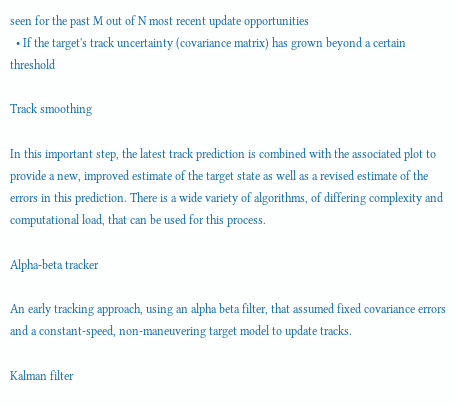seen for the past M out of N most recent update opportunities
  • If the target's track uncertainty (covariance matrix) has grown beyond a certain threshold

Track smoothing

In this important step, the latest track prediction is combined with the associated plot to provide a new, improved estimate of the target state as well as a revised estimate of the errors in this prediction. There is a wide variety of algorithms, of differing complexity and computational load, that can be used for this process.

Alpha-beta tracker

An early tracking approach, using an alpha beta filter, that assumed fixed covariance errors and a constant-speed, non-maneuvering target model to update tracks.

Kalman filter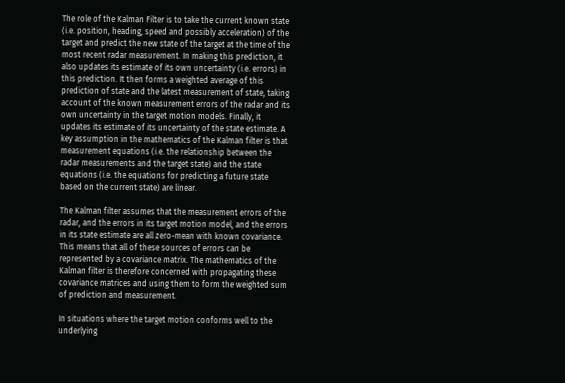The role of the Kalman Filter is to take the current known state (i.e. position, heading, speed and possibly acceleration) of the target and predict the new state of the target at the time of the most recent radar measurement. In making this prediction, it also updates its estimate of its own uncertainty (i.e. errors) in this prediction. It then forms a weighted average of this prediction of state and the latest measurement of state, taking account of the known measurement errors of the radar and its own uncertainty in the target motion models. Finally, it updates its estimate of its uncertainty of the state estimate. A key assumption in the mathematics of the Kalman filter is that measurement equations (i.e. the relationship between the radar measurements and the target state) and the state equations (i.e. the equations for predicting a future state based on the current state) are linear.

The Kalman filter assumes that the measurement errors of the radar, and the errors in its target motion model, and the errors in its state estimate are all zero-mean with known covariance. This means that all of these sources of errors can be represented by a covariance matrix. The mathematics of the Kalman filter is therefore concerned with propagating these covariance matrices and using them to form the weighted sum of prediction and measurement.

In situations where the target motion conforms well to the underlying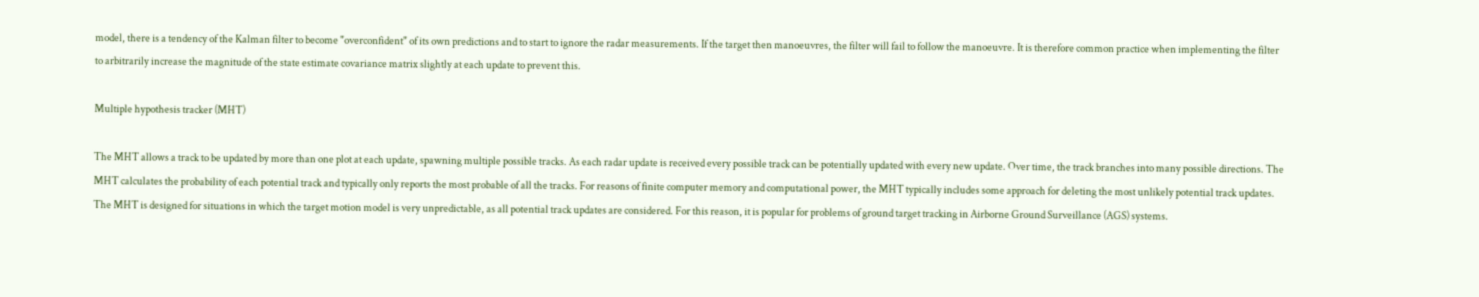model, there is a tendency of the Kalman filter to become "overconfident" of its own predictions and to start to ignore the radar measurements. If the target then manoeuvres, the filter will fail to follow the manoeuvre. It is therefore common practice when implementing the filter to arbitrarily increase the magnitude of the state estimate covariance matrix slightly at each update to prevent this.

Multiple hypothesis tracker (MHT)

The MHT allows a track to be updated by more than one plot at each update, spawning multiple possible tracks. As each radar update is received every possible track can be potentially updated with every new update. Over time, the track branches into many possible directions. The MHT calculates the probability of each potential track and typically only reports the most probable of all the tracks. For reasons of finite computer memory and computational power, the MHT typically includes some approach for deleting the most unlikely potential track updates. The MHT is designed for situations in which the target motion model is very unpredictable, as all potential track updates are considered. For this reason, it is popular for problems of ground target tracking in Airborne Ground Surveillance (AGS) systems.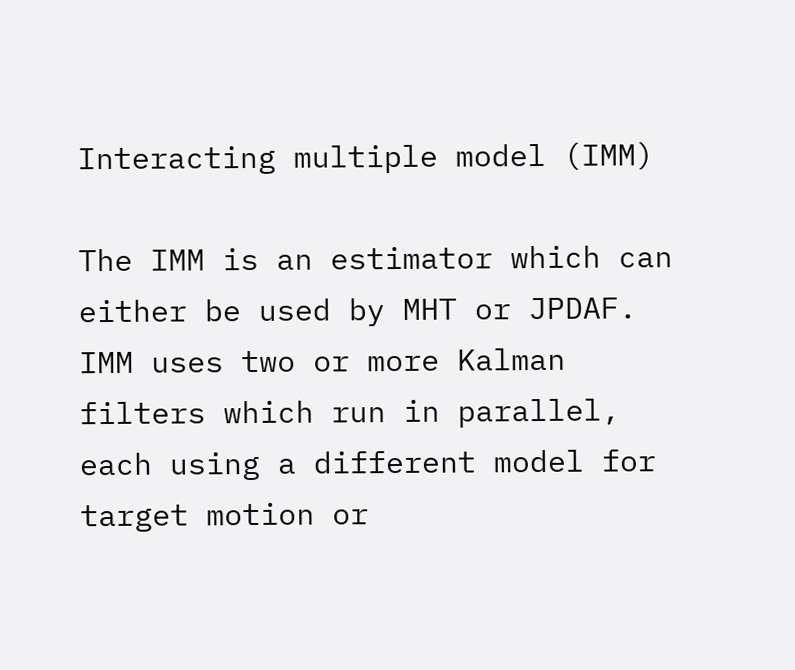Interacting multiple model (IMM)

The IMM is an estimator which can either be used by MHT or JPDAF. IMM uses two or more Kalman filters which run in parallel, each using a different model for target motion or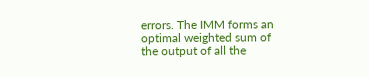errors. The IMM forms an optimal weighted sum of the output of all the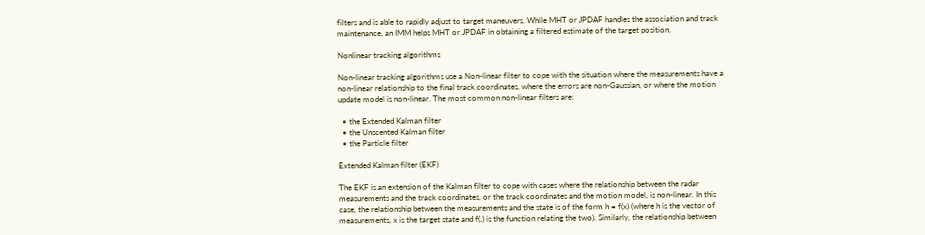filters and is able to rapidly adjust to target maneuvers. While MHT or JPDAF handles the association and track maintenance, an IMM helps MHT or JPDAF in obtaining a filtered estimate of the target position.

Nonlinear tracking algorithms

Non-linear tracking algorithms use a Non-linear filter to cope with the situation where the measurements have a non-linear relationship to the final track coordinates, where the errors are non-Gaussian, or where the motion update model is non-linear. The most common non-linear filters are:

  • the Extended Kalman filter
  • the Unscented Kalman filter
  • the Particle filter

Extended Kalman filter (EKF)

The EKF is an extension of the Kalman filter to cope with cases where the relationship between the radar measurements and the track coordinates, or the track coordinates and the motion model, is non-linear. In this case, the relationship between the measurements and the state is of the form h = f(x) (where h is the vector of measurements, x is the target state and f(.) is the function relating the two). Similarly, the relationship between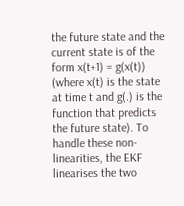the future state and the current state is of the form x(t+1) = g(x(t)) (where x(t) is the state at time t and g(.) is the function that predicts the future state). To handle these non-linearities, the EKF linearises the two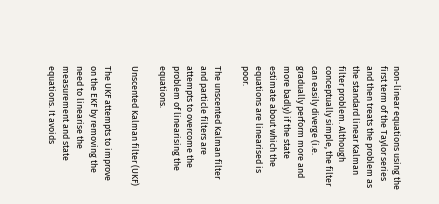non-linear equations using the first term of the Taylor series and then treats the problem as the standard linear Kalman filter problem. Although conceptually simple, the filter can easily diverge (i.e. gradually perform more and more badly) if the state estimate about which the equations are linearised is poor.

The unscented Kalman filter and particle filters are attempts to overcome the problem of linearising the equations.

Unscented Kalman filter (UKF)

The UKF attempts to improve on the EKF by removing the need to linearise the measurement and state equations. It avoids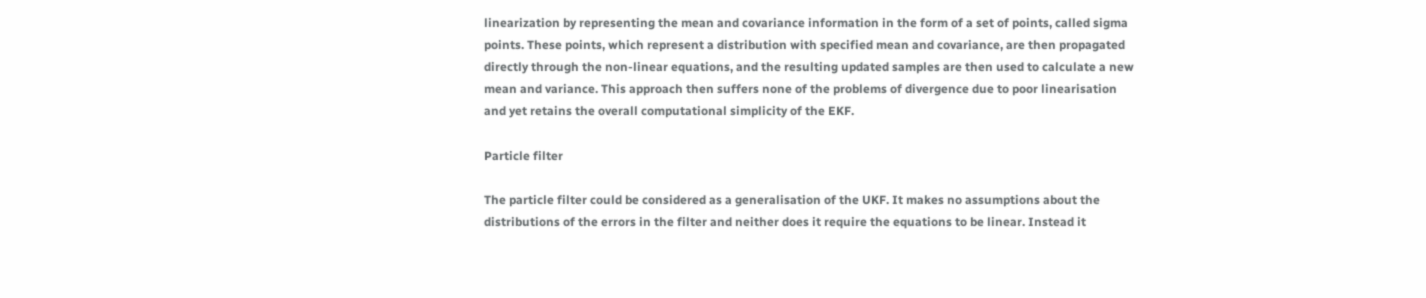linearization by representing the mean and covariance information in the form of a set of points, called sigma points. These points, which represent a distribution with specified mean and covariance, are then propagated directly through the non-linear equations, and the resulting updated samples are then used to calculate a new mean and variance. This approach then suffers none of the problems of divergence due to poor linearisation and yet retains the overall computational simplicity of the EKF.

Particle filter

The particle filter could be considered as a generalisation of the UKF. It makes no assumptions about the distributions of the errors in the filter and neither does it require the equations to be linear. Instead it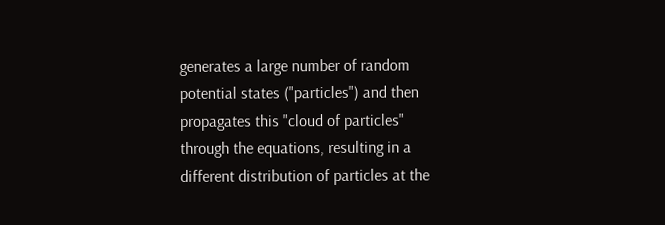generates a large number of random potential states ("particles") and then propagates this "cloud of particles" through the equations, resulting in a different distribution of particles at the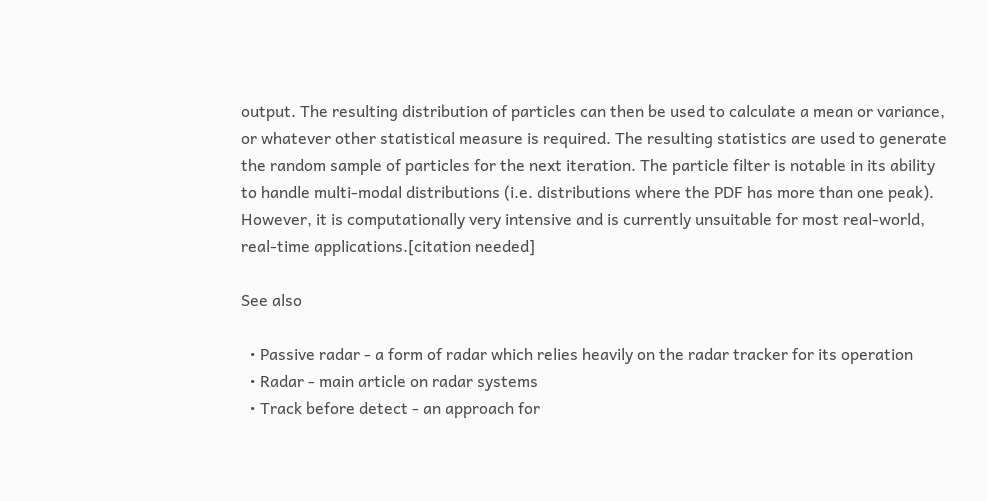output. The resulting distribution of particles can then be used to calculate a mean or variance, or whatever other statistical measure is required. The resulting statistics are used to generate the random sample of particles for the next iteration. The particle filter is notable in its ability to handle multi-modal distributions (i.e. distributions where the PDF has more than one peak). However, it is computationally very intensive and is currently unsuitable for most real-world, real-time applications.[citation needed]

See also

  • Passive radar - a form of radar which relies heavily on the radar tracker for its operation
  • Radar - main article on radar systems
  • Track before detect - an approach for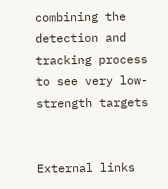combining the detection and tracking process to see very low-strength targets


External links